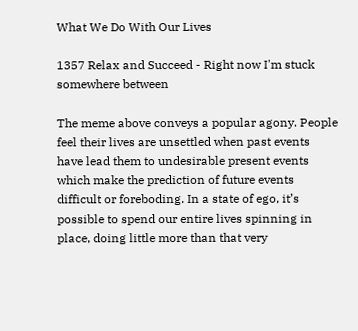What We Do With Our Lives

1357 Relax and Succeed - Right now I'm stuck somewhere between

The meme above conveys a popular agony. People feel their lives are unsettled when past events have lead them to undesirable present events which make the prediction of future events difficult or foreboding. In a state of ego, it’s possible to spend our entire lives spinning in place, doing little more than that very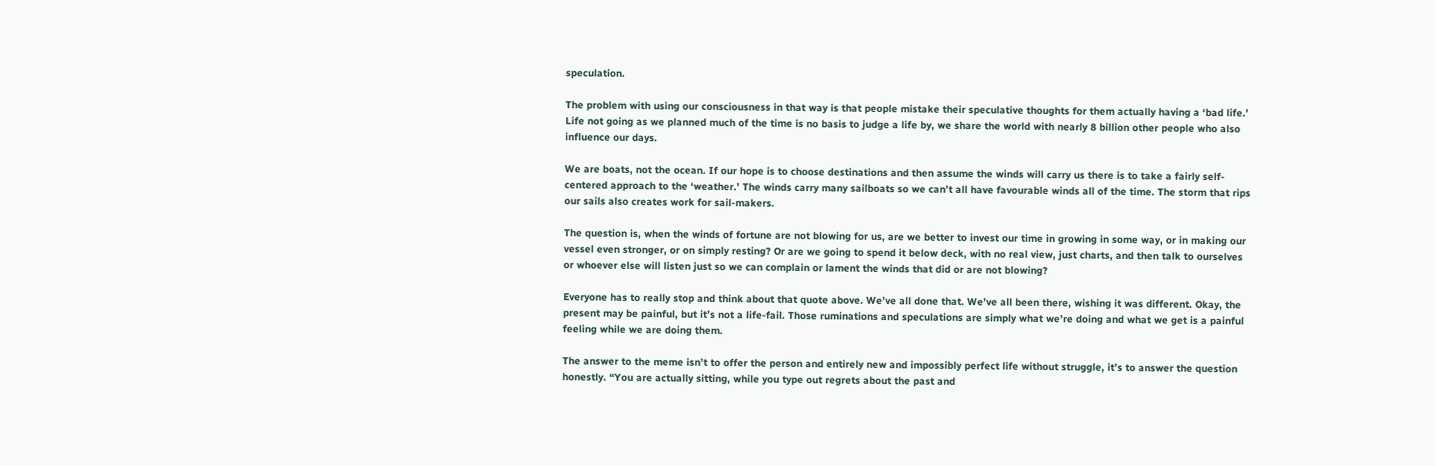speculation.

The problem with using our consciousness in that way is that people mistake their speculative thoughts for them actually having a ‘bad life.’ Life not going as we planned much of the time is no basis to judge a life by, we share the world with nearly 8 billion other people who also influence our days.

We are boats, not the ocean. If our hope is to choose destinations and then assume the winds will carry us there is to take a fairly self-centered approach to the ‘weather.’ The winds carry many sailboats so we can’t all have favourable winds all of the time. The storm that rips our sails also creates work for sail-makers.

The question is, when the winds of fortune are not blowing for us, are we better to invest our time in growing in some way, or in making our vessel even stronger, or on simply resting? Or are we going to spend it below deck, with no real view, just charts, and then talk to ourselves or whoever else will listen just so we can complain or lament the winds that did or are not blowing?

Everyone has to really stop and think about that quote above. We’ve all done that. We’ve all been there, wishing it was different. Okay, the present may be painful, but it’s not a life-fail. Those ruminations and speculations are simply what we’re doing and what we get is a painful feeling while we are doing them.

The answer to the meme isn’t to offer the person and entirely new and impossibly perfect life without struggle, it’s to answer the question honestly. “You are actually sitting, while you type out regrets about the past and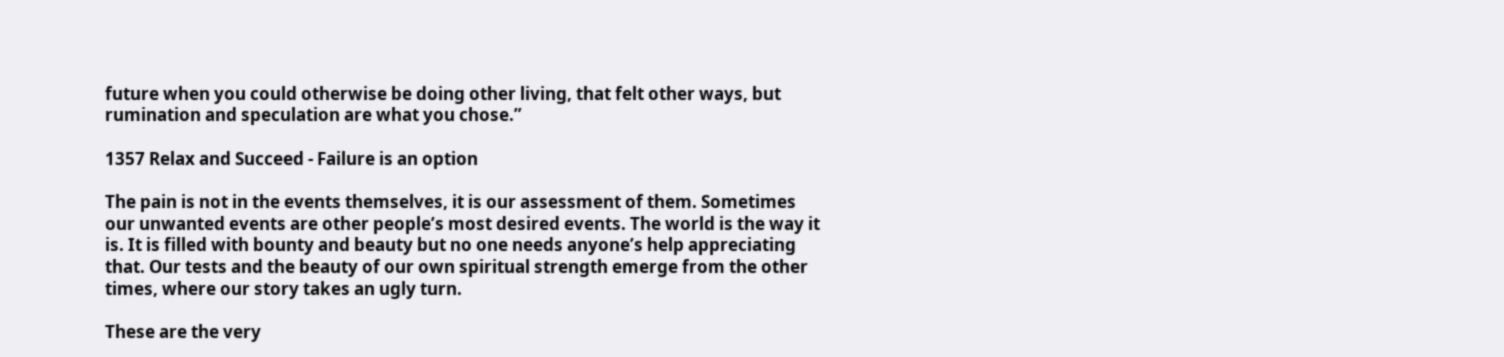future when you could otherwise be doing other living, that felt other ways, but rumination and speculation are what you chose.”

1357 Relax and Succeed - Failure is an option

The pain is not in the events themselves, it is our assessment of them. Sometimes our unwanted events are other people’s most desired events. The world is the way it is. It is filled with bounty and beauty but no one needs anyone’s help appreciating that. Our tests and the beauty of our own spiritual strength emerge from the other times, where our story takes an ugly turn.

These are the very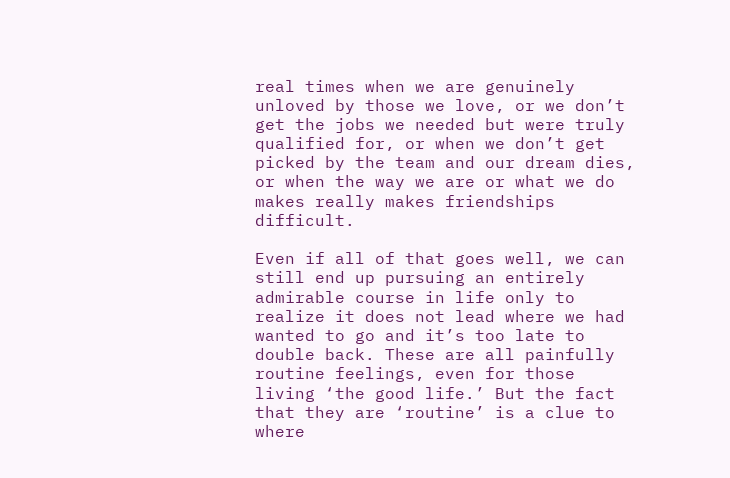real times when we are genuinely unloved by those we love, or we don’t get the jobs we needed but were truly qualified for, or when we don’t get picked by the team and our dream dies, or when the way we are or what we do makes really makes friendships difficult.

Even if all of that goes well, we can still end up pursuing an entirely admirable course in life only to realize it does not lead where we had wanted to go and it’s too late to double back. These are all painfully routine feelings, even for those living ‘the good life.’ But the fact that they are ‘routine’ is a clue to where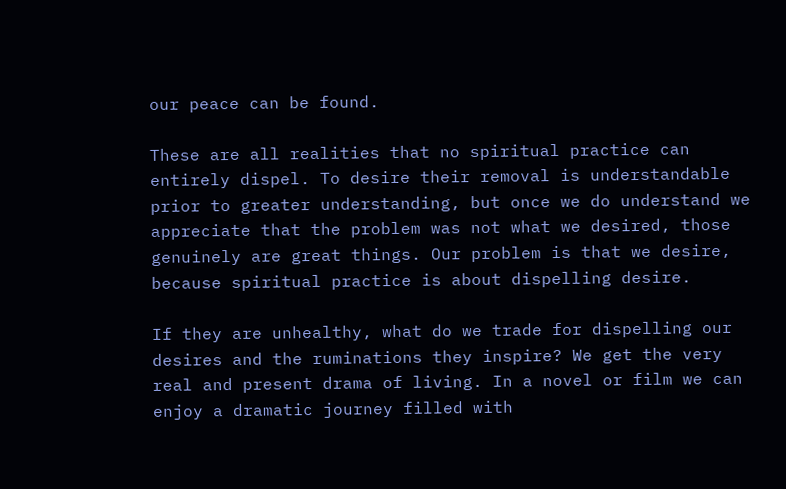our peace can be found.

These are all realities that no spiritual practice can entirely dispel. To desire their removal is understandable prior to greater understanding, but once we do understand we appreciate that the problem was not what we desired, those genuinely are great things. Our problem is that we desire, because spiritual practice is about dispelling desire.

If they are unhealthy, what do we trade for dispelling our desires and the ruminations they inspire? We get the very real and present drama of living. In a novel or film we can enjoy a dramatic journey filled with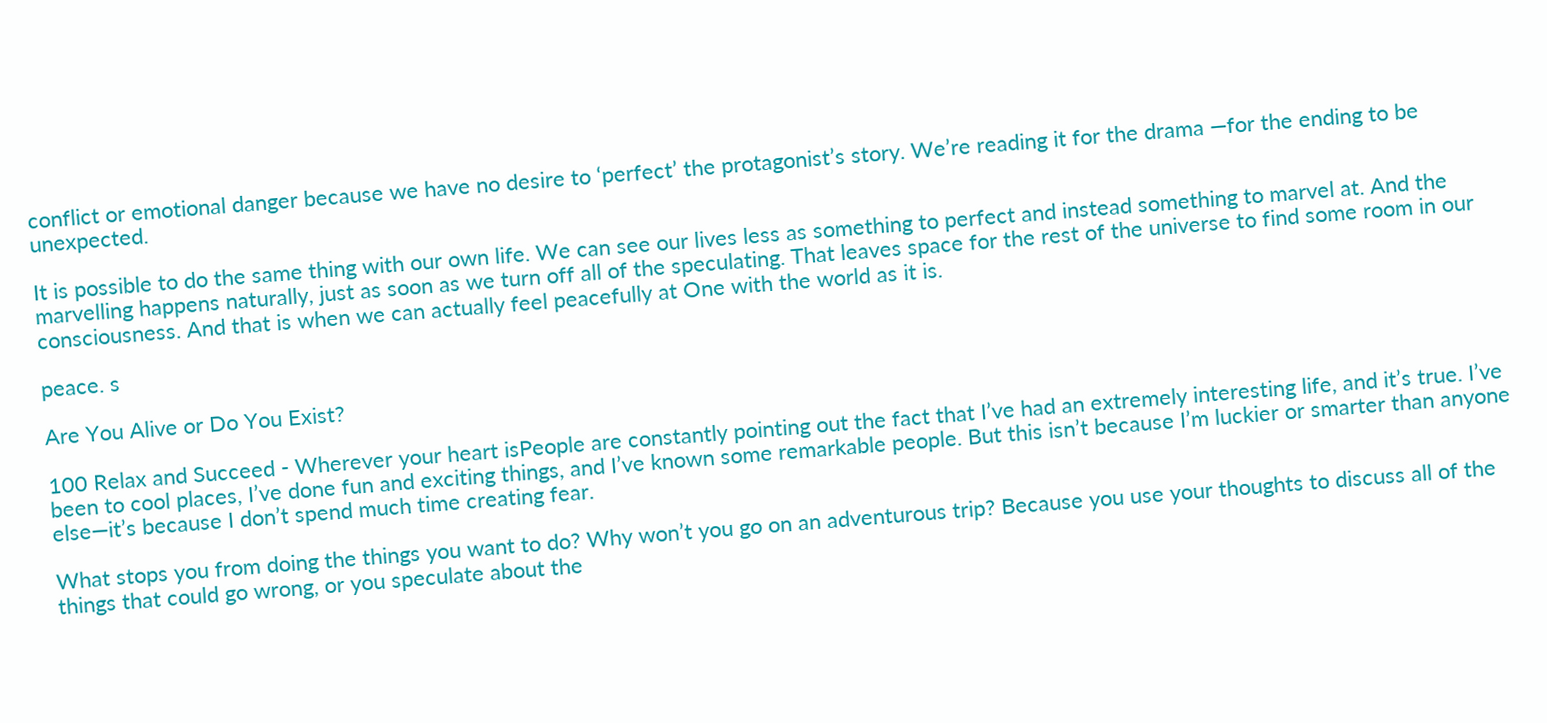conflict or emotional danger because we have no desire to ‘perfect’ the protagonist’s story. We’re reading it for the drama —for the ending to be unexpected.

It is possible to do the same thing with our own life. We can see our lives less as something to perfect and instead something to marvel at. And the marvelling happens naturally, just as soon as we turn off all of the speculating. That leaves space for the rest of the universe to find some room in our consciousness. And that is when we can actually feel peacefully at One with the world as it is.

peace. s

Are You Alive or Do You Exist?

100 Relax and Succeed - Wherever your heart isPeople are constantly pointing out the fact that I’ve had an extremely interesting life, and it’s true. I’ve been to cool places, I’ve done fun and exciting things, and I’ve known some remarkable people. But this isn’t because I’m luckier or smarter than anyone else—it’s because I don’t spend much time creating fear.

What stops you from doing the things you want to do? Why won’t you go on an adventurous trip? Because you use your thoughts to discuss all of the things that could go wrong, or you speculate about the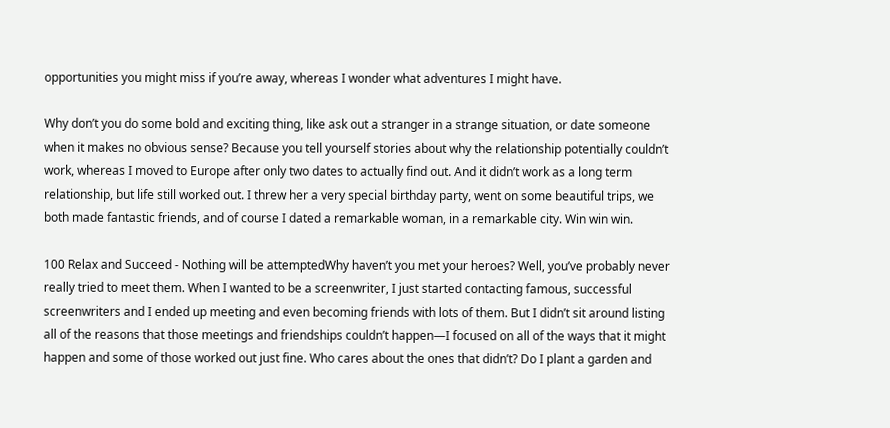opportunities you might miss if you’re away, whereas I wonder what adventures I might have.

Why don’t you do some bold and exciting thing, like ask out a stranger in a strange situation, or date someone when it makes no obvious sense? Because you tell yourself stories about why the relationship potentially couldn’t work, whereas I moved to Europe after only two dates to actually find out. And it didn’t work as a long term relationship, but life still worked out. I threw her a very special birthday party, went on some beautiful trips, we both made fantastic friends, and of course I dated a remarkable woman, in a remarkable city. Win win win.

100 Relax and Succeed - Nothing will be attemptedWhy haven’t you met your heroes? Well, you’ve probably never really tried to meet them. When I wanted to be a screenwriter, I just started contacting famous, successful screenwriters and I ended up meeting and even becoming friends with lots of them. But I didn’t sit around listing all of the reasons that those meetings and friendships couldn’t happen—I focused on all of the ways that it might happen and some of those worked out just fine. Who cares about the ones that didn’t? Do I plant a garden and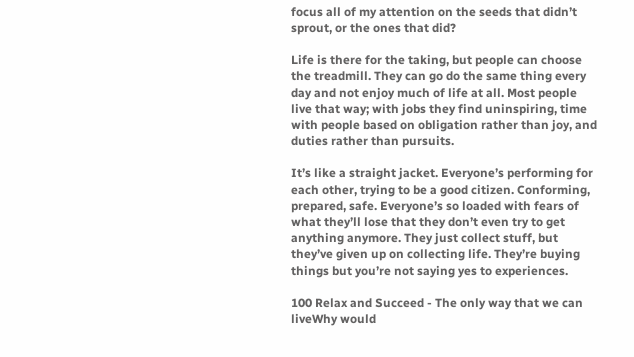focus all of my attention on the seeds that didn’t sprout, or the ones that did?

Life is there for the taking, but people can choose the treadmill. They can go do the same thing every day and not enjoy much of life at all. Most people live that way; with jobs they find uninspiring, time with people based on obligation rather than joy, and duties rather than pursuits.

It’s like a straight jacket. Everyone’s performing for each other, trying to be a good citizen. Conforming, prepared, safe. Everyone’s so loaded with fears of what they’ll lose that they don’t even try to get anything anymore. They just collect stuff, but they’ve given up on collecting life. They’re buying things but you’re not saying yes to experiences.

100 Relax and Succeed - The only way that we can liveWhy would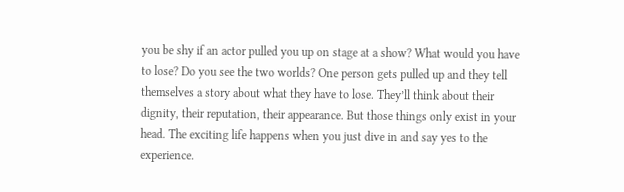you be shy if an actor pulled you up on stage at a show? What would you have to lose? Do you see the two worlds? One person gets pulled up and they tell themselves a story about what they have to lose. They’ll think about their dignity, their reputation, their appearance. But those things only exist in your head. The exciting life happens when you just dive in and say yes to the experience.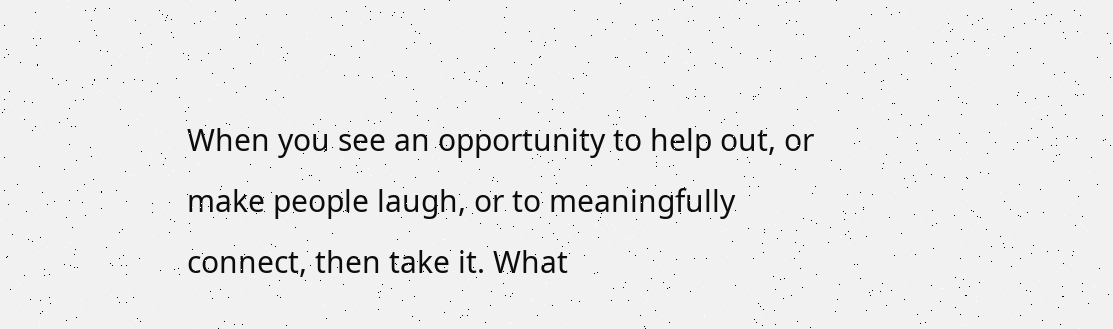When you see an opportunity to help out, or make people laugh, or to meaningfully connect, then take it. What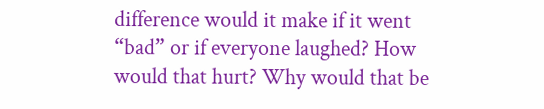difference would it make if it went “bad” or if everyone laughed? How would that hurt? Why would that be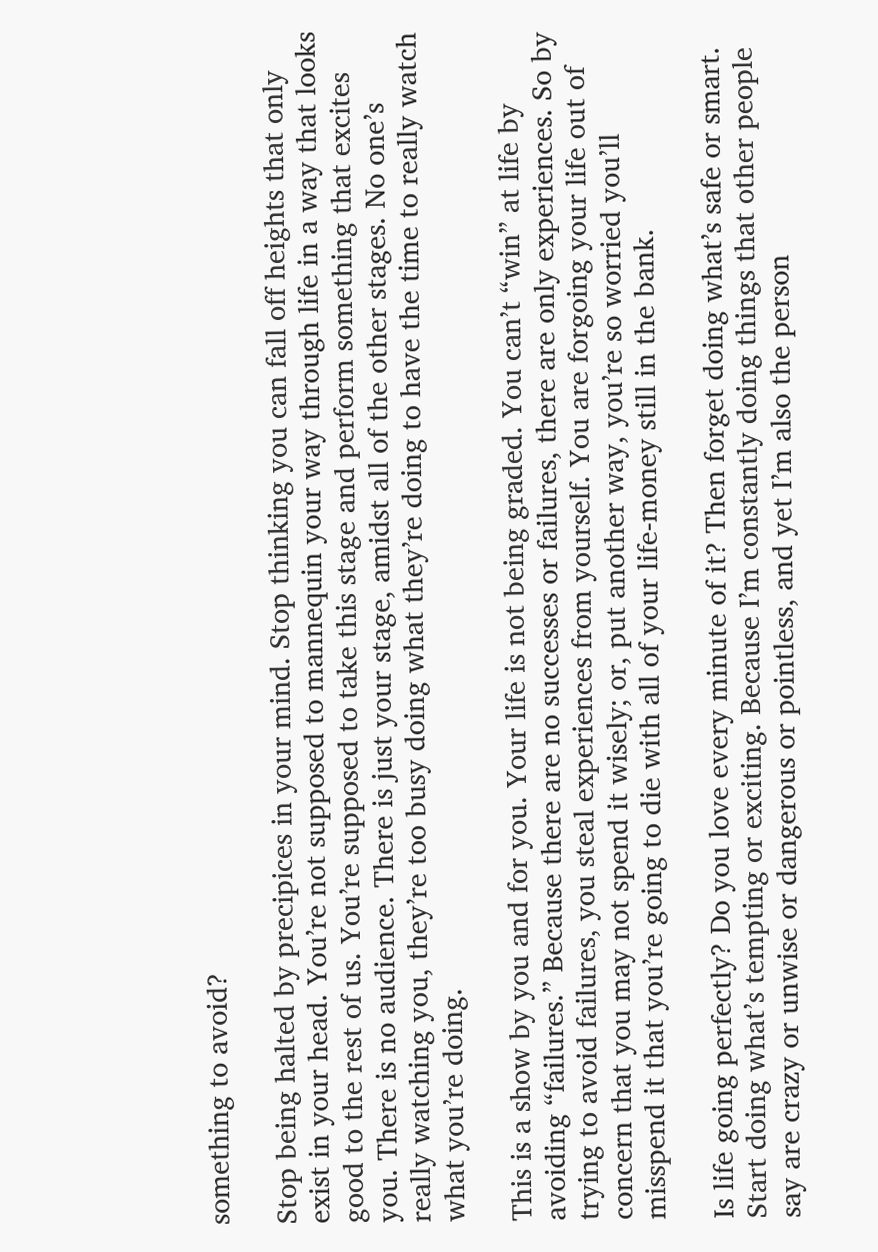something to avoid?

Stop being halted by precipices in your mind. Stop thinking you can fall off heights that only exist in your head. You’re not supposed to mannequin your way through life in a way that looks good to the rest of us. You’re supposed to take this stage and perform something that excites you. There is no audience. There is just your stage, amidst all of the other stages. No one’s really watching you, they’re too busy doing what they’re doing to have the time to really watch what you’re doing.

This is a show by you and for you. Your life is not being graded. You can’t “win” at life by avoiding “failures.” Because there are no successes or failures, there are only experiences. So by trying to avoid failures, you steal experiences from yourself. You are forgoing your life out of concern that you may not spend it wisely; or, put another way, you’re so worried you’ll misspend it that you’re going to die with all of your life-money still in the bank.

Is life going perfectly? Do you love every minute of it? Then forget doing what’s safe or smart. Start doing what’s tempting or exciting. Because I’m constantly doing things that other people say are crazy or unwise or dangerous or pointless, and yet I’m also the person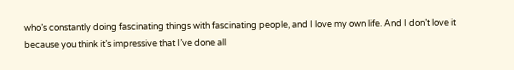who’s constantly doing fascinating things with fascinating people, and I love my own life. And I don’t love it because you think it’s impressive that I’ve done all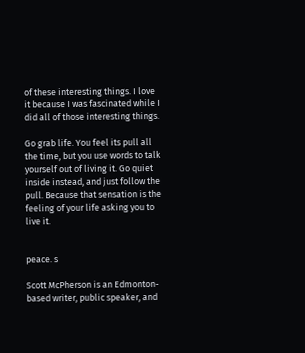of these interesting things. I love it because I was fascinated while I did all of those interesting things.

Go grab life. You feel its pull all the time, but you use words to talk yourself out of living it. Go quiet inside instead, and just follow the pull. Because that sensation is the feeling of your life asking you to live it.


peace. s

Scott McPherson is an Edmonton-based writer, public speaker, and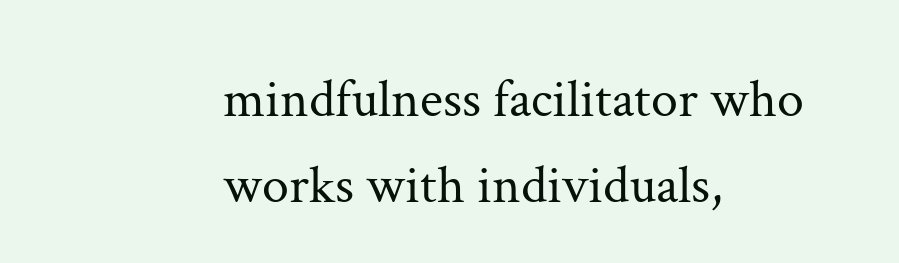mindfulness facilitator who works with individuals,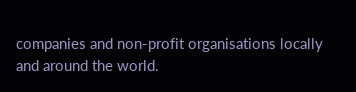companies and non-profit organisations locally and around the world.